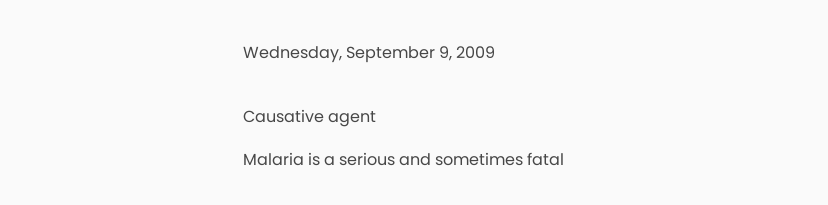Wednesday, September 9, 2009


Causative agent

Malaria is a serious and sometimes fatal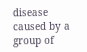disease caused by a group of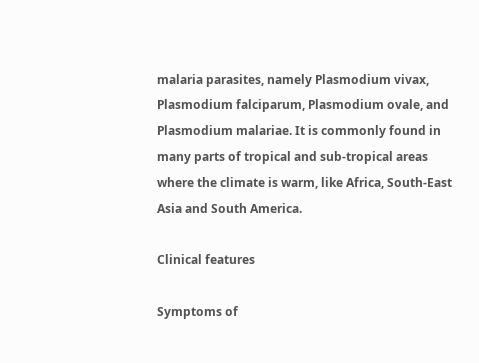malaria parasites, namely Plasmodium vivax, Plasmodium falciparum, Plasmodium ovale, and Plasmodium malariae. It is commonly found in many parts of tropical and sub-tropical areas where the climate is warm, like Africa, South-East Asia and South America.

Clinical features

Symptoms of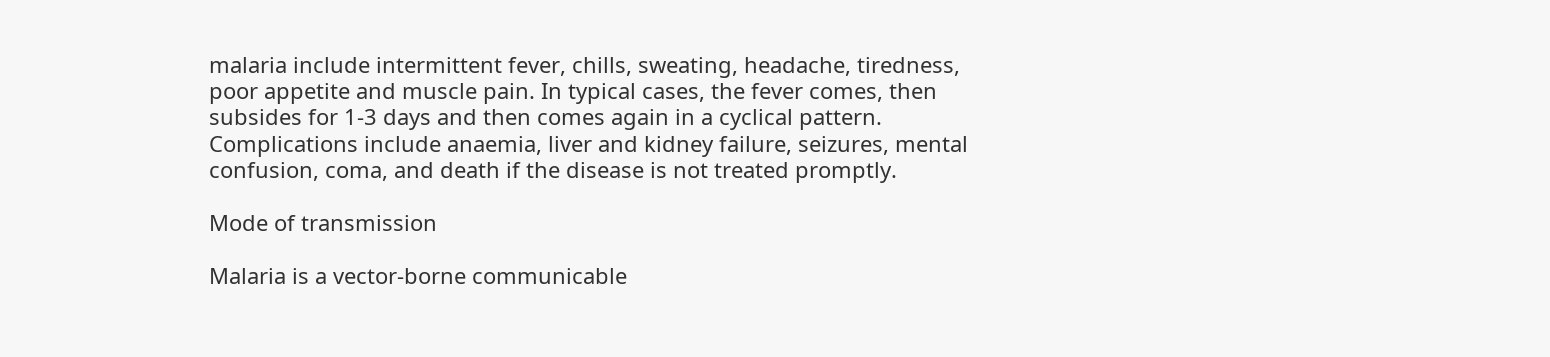malaria include intermittent fever, chills, sweating, headache, tiredness, poor appetite and muscle pain. In typical cases, the fever comes, then subsides for 1-3 days and then comes again in a cyclical pattern. Complications include anaemia, liver and kidney failure, seizures, mental confusion, coma, and death if the disease is not treated promptly.

Mode of transmission

Malaria is a vector-borne communicable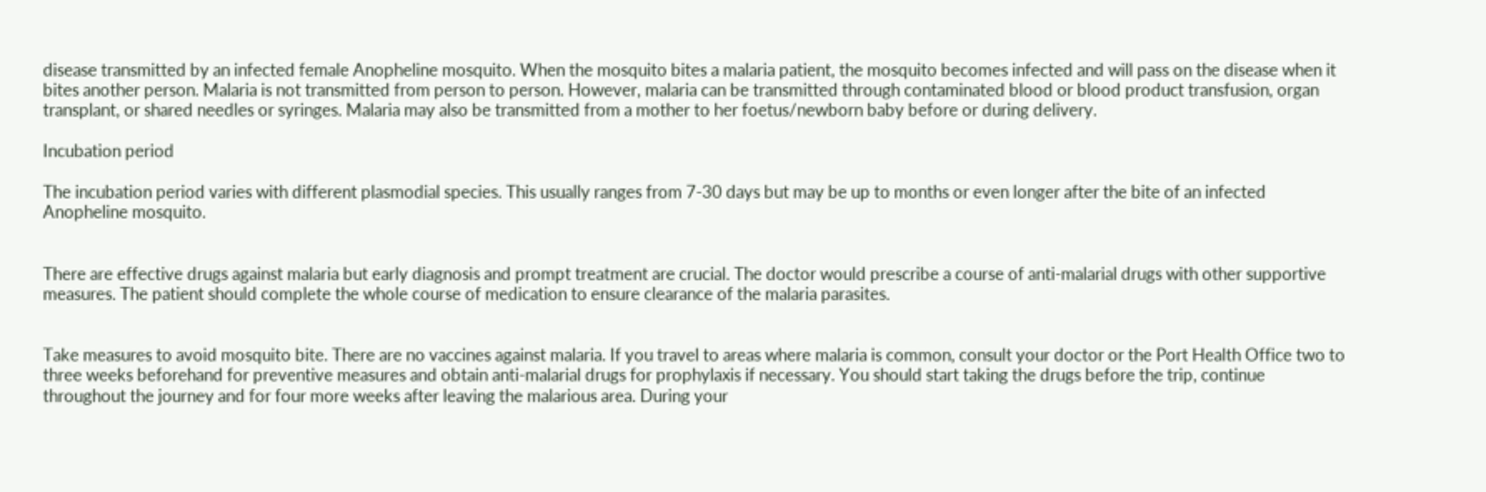disease transmitted by an infected female Anopheline mosquito. When the mosquito bites a malaria patient, the mosquito becomes infected and will pass on the disease when it bites another person. Malaria is not transmitted from person to person. However, malaria can be transmitted through contaminated blood or blood product transfusion, organ transplant, or shared needles or syringes. Malaria may also be transmitted from a mother to her foetus/newborn baby before or during delivery.

Incubation period

The incubation period varies with different plasmodial species. This usually ranges from 7-30 days but may be up to months or even longer after the bite of an infected Anopheline mosquito.


There are effective drugs against malaria but early diagnosis and prompt treatment are crucial. The doctor would prescribe a course of anti-malarial drugs with other supportive measures. The patient should complete the whole course of medication to ensure clearance of the malaria parasites.


Take measures to avoid mosquito bite. There are no vaccines against malaria. If you travel to areas where malaria is common, consult your doctor or the Port Health Office two to three weeks beforehand for preventive measures and obtain anti-malarial drugs for prophylaxis if necessary. You should start taking the drugs before the trip, continue throughout the journey and for four more weeks after leaving the malarious area. During your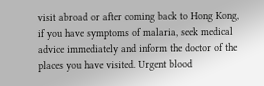visit abroad or after coming back to Hong Kong, if you have symptoms of malaria, seek medical advice immediately and inform the doctor of the places you have visited. Urgent blood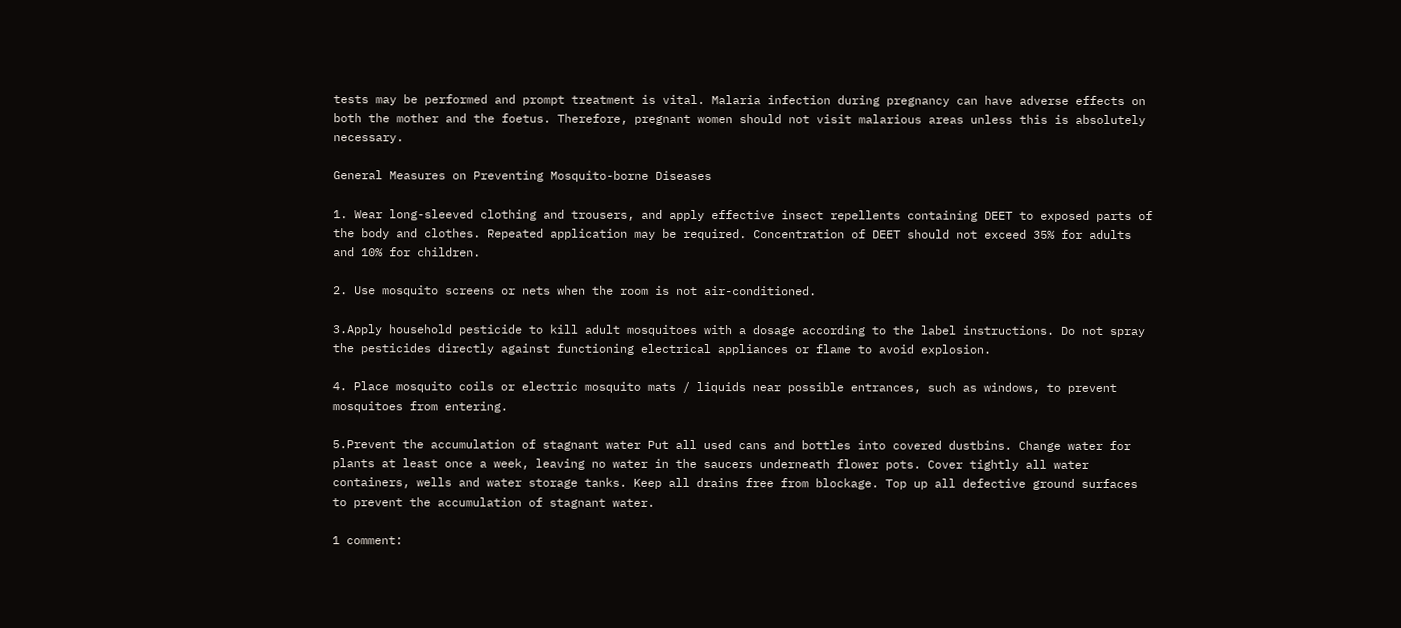tests may be performed and prompt treatment is vital. Malaria infection during pregnancy can have adverse effects on both the mother and the foetus. Therefore, pregnant women should not visit malarious areas unless this is absolutely necessary.

General Measures on Preventing Mosquito-borne Diseases

1. Wear long-sleeved clothing and trousers, and apply effective insect repellents containing DEET to exposed parts of the body and clothes. Repeated application may be required. Concentration of DEET should not exceed 35% for adults and 10% for children.

2. Use mosquito screens or nets when the room is not air-conditioned.

3.Apply household pesticide to kill adult mosquitoes with a dosage according to the label instructions. Do not spray the pesticides directly against functioning electrical appliances or flame to avoid explosion.

4. Place mosquito coils or electric mosquito mats / liquids near possible entrances, such as windows, to prevent mosquitoes from entering.

5.Prevent the accumulation of stagnant water Put all used cans and bottles into covered dustbins. Change water for plants at least once a week, leaving no water in the saucers underneath flower pots. Cover tightly all water containers, wells and water storage tanks. Keep all drains free from blockage. Top up all defective ground surfaces to prevent the accumulation of stagnant water.

1 comment: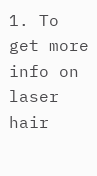1. To get more info on laser hair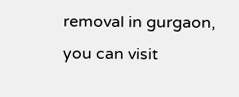removal in gurgaon, you can visit